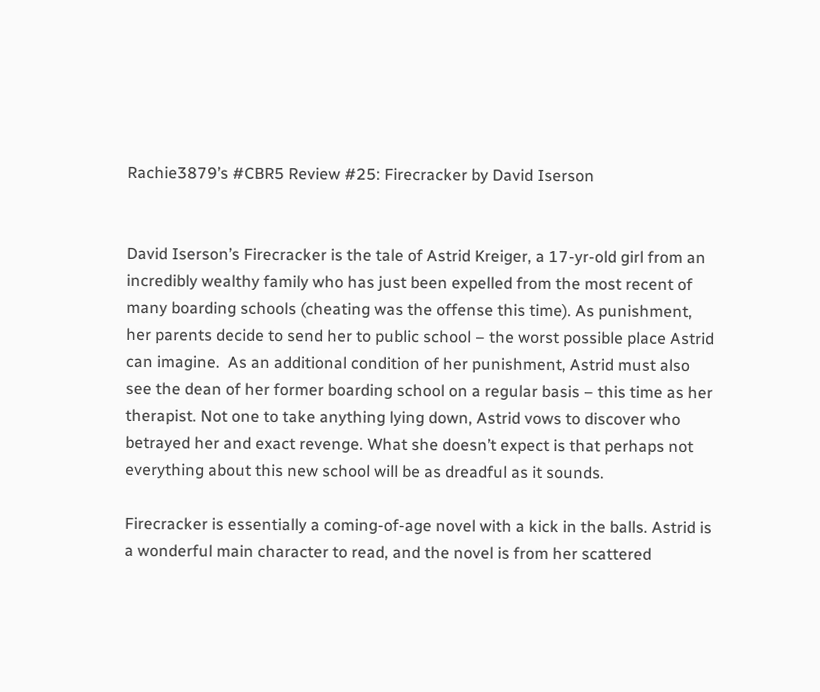Rachie3879’s #CBR5 Review #25: Firecracker by David Iserson


David Iserson’s Firecracker is the tale of Astrid Kreiger, a 17-yr-old girl from an incredibly wealthy family who has just been expelled from the most recent of many boarding schools (cheating was the offense this time). As punishment, her parents decide to send her to public school – the worst possible place Astrid can imagine.  As an additional condition of her punishment, Astrid must also see the dean of her former boarding school on a regular basis – this time as her therapist. Not one to take anything lying down, Astrid vows to discover who betrayed her and exact revenge. What she doesn’t expect is that perhaps not everything about this new school will be as dreadful as it sounds.

Firecracker is essentially a coming-of-age novel with a kick in the balls. Astrid is a wonderful main character to read, and the novel is from her scattered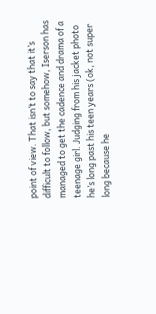point of view. That isn’t to say that it’s difficult to follow, but somehow, Iserson has managed to get the cadence and drama of a teenage girl. Judging from his jacket photo he’s long past his teen years (ok, not super long because he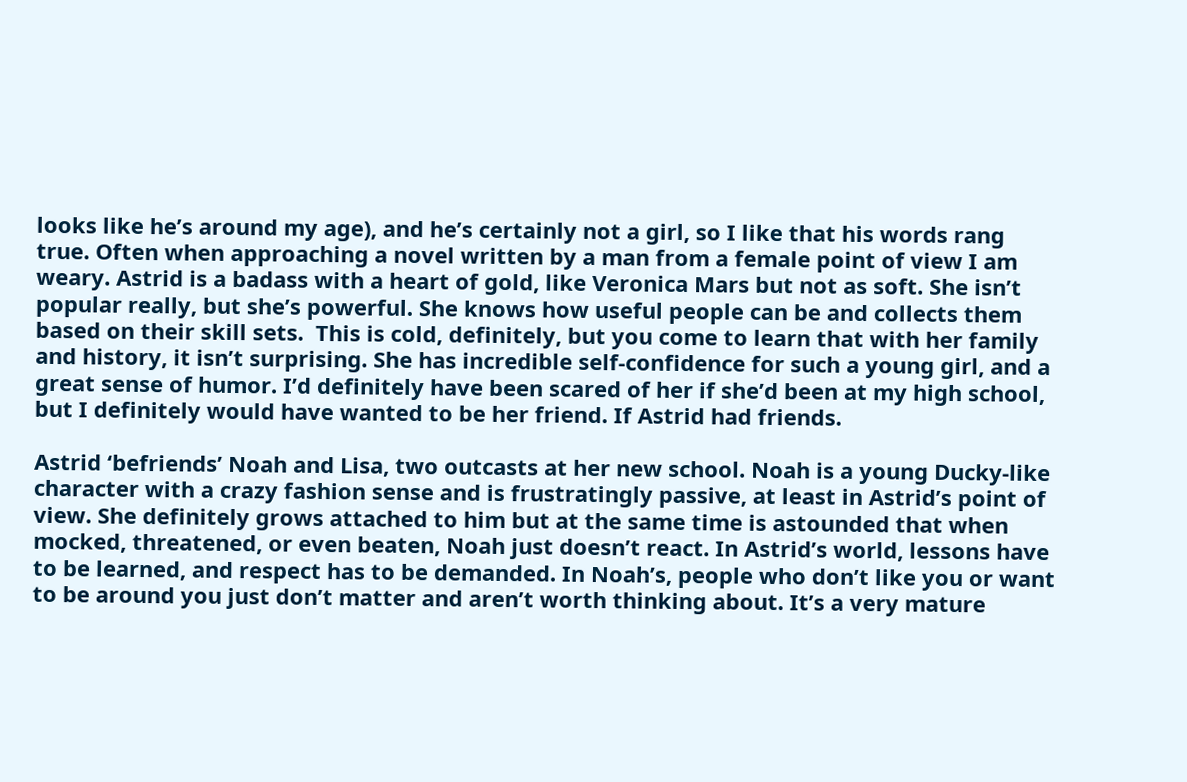looks like he’s around my age), and he’s certainly not a girl, so I like that his words rang true. Often when approaching a novel written by a man from a female point of view I am weary. Astrid is a badass with a heart of gold, like Veronica Mars but not as soft. She isn’t popular really, but she’s powerful. She knows how useful people can be and collects them based on their skill sets.  This is cold, definitely, but you come to learn that with her family and history, it isn’t surprising. She has incredible self-confidence for such a young girl, and a great sense of humor. I’d definitely have been scared of her if she’d been at my high school, but I definitely would have wanted to be her friend. If Astrid had friends.

Astrid ‘befriends’ Noah and Lisa, two outcasts at her new school. Noah is a young Ducky-like character with a crazy fashion sense and is frustratingly passive, at least in Astrid’s point of view. She definitely grows attached to him but at the same time is astounded that when mocked, threatened, or even beaten, Noah just doesn’t react. In Astrid’s world, lessons have to be learned, and respect has to be demanded. In Noah’s, people who don’t like you or want to be around you just don’t matter and aren’t worth thinking about. It’s a very mature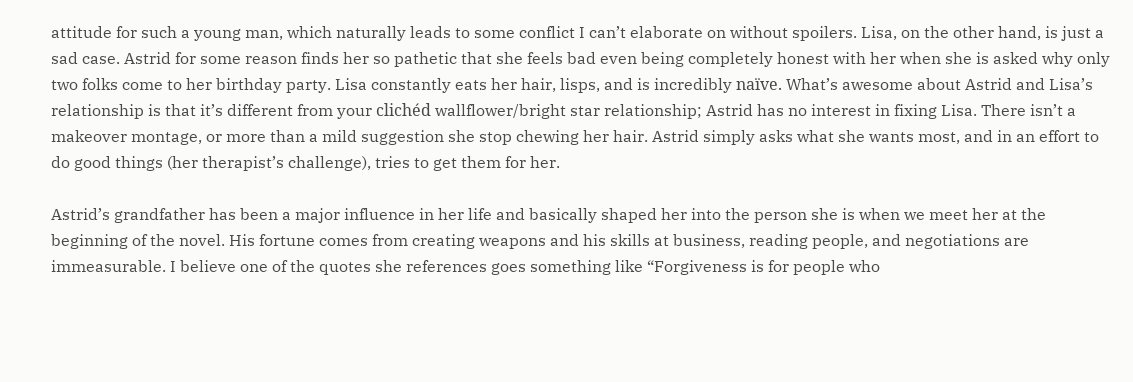attitude for such a young man, which naturally leads to some conflict I can’t elaborate on without spoilers. Lisa, on the other hand, is just a sad case. Astrid for some reason finds her so pathetic that she feels bad even being completely honest with her when she is asked why only two folks come to her birthday party. Lisa constantly eats her hair, lisps, and is incredibly naïve. What’s awesome about Astrid and Lisa’s relationship is that it’s different from your clichéd wallflower/bright star relationship; Astrid has no interest in fixing Lisa. There isn’t a makeover montage, or more than a mild suggestion she stop chewing her hair. Astrid simply asks what she wants most, and in an effort to do good things (her therapist’s challenge), tries to get them for her.

Astrid’s grandfather has been a major influence in her life and basically shaped her into the person she is when we meet her at the beginning of the novel. His fortune comes from creating weapons and his skills at business, reading people, and negotiations are immeasurable. I believe one of the quotes she references goes something like “Forgiveness is for people who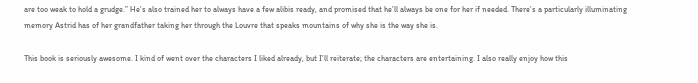are too weak to hold a grudge.” He’s also trained her to always have a few alibis ready, and promised that he’ll always be one for her if needed. There’s a particularly illuminating memory Astrid has of her grandfather taking her through the Louvre that speaks mountains of why she is the way she is.

This book is seriously awesome. I kind of went over the characters I liked already, but I’ll reiterate; the characters are entertaining. I also really enjoy how this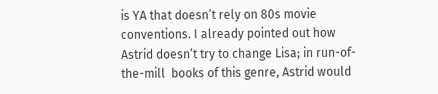is YA that doesn’t rely on 80s movie conventions. I already pointed out how Astrid doesn’t try to change Lisa; in run-of-the-mill  books of this genre, Astrid would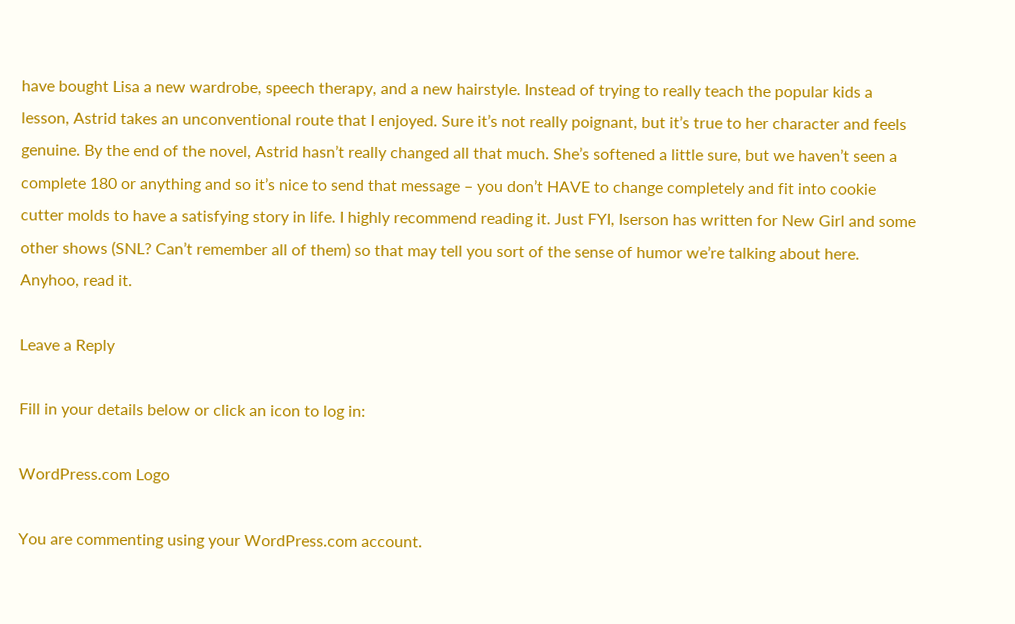have bought Lisa a new wardrobe, speech therapy, and a new hairstyle. Instead of trying to really teach the popular kids a lesson, Astrid takes an unconventional route that I enjoyed. Sure it’s not really poignant, but it’s true to her character and feels genuine. By the end of the novel, Astrid hasn’t really changed all that much. She’s softened a little sure, but we haven’t seen a complete 180 or anything and so it’s nice to send that message – you don’t HAVE to change completely and fit into cookie cutter molds to have a satisfying story in life. I highly recommend reading it. Just FYI, Iserson has written for New Girl and some other shows (SNL? Can’t remember all of them) so that may tell you sort of the sense of humor we’re talking about here. Anyhoo, read it.

Leave a Reply

Fill in your details below or click an icon to log in:

WordPress.com Logo

You are commenting using your WordPress.com account.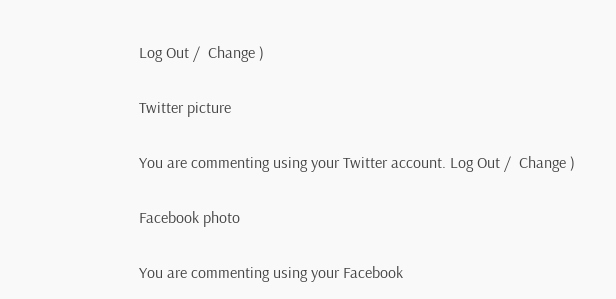Log Out /  Change )

Twitter picture

You are commenting using your Twitter account. Log Out /  Change )

Facebook photo

You are commenting using your Facebook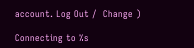account. Log Out /  Change )

Connecting to %s